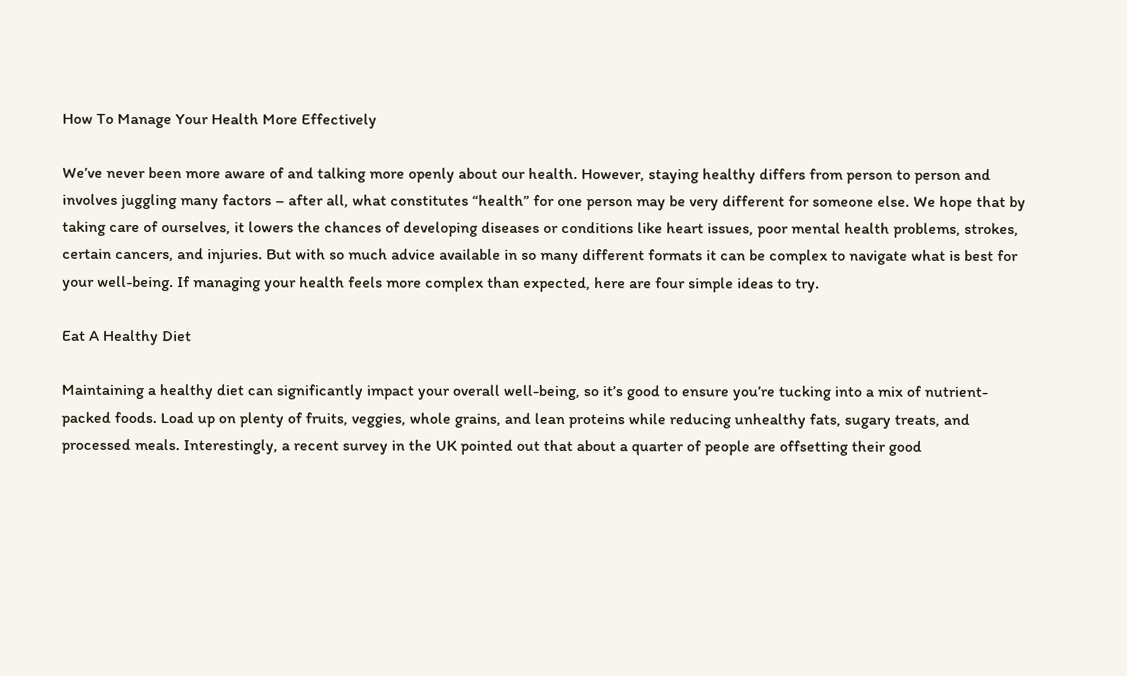How To Manage Your Health More Effectively

We’ve never been more aware of and talking more openly about our health. However, staying healthy differs from person to person and involves juggling many factors – after all, what constitutes “health” for one person may be very different for someone else. We hope that by taking care of ourselves, it lowers the chances of developing diseases or conditions like heart issues, poor mental health problems, strokes, certain cancers, and injuries. But with so much advice available in so many different formats it can be complex to navigate what is best for your well-being. If managing your health feels more complex than expected, here are four simple ideas to try.

Eat A Healthy Diet

Maintaining a healthy diet can significantly impact your overall well-being, so it’s good to ensure you’re tucking into a mix of nutrient-packed foods. Load up on plenty of fruits, veggies, whole grains, and lean proteins while reducing unhealthy fats, sugary treats, and processed meals. Interestingly, a recent survey in the UK pointed out that about a quarter of people are offsetting their good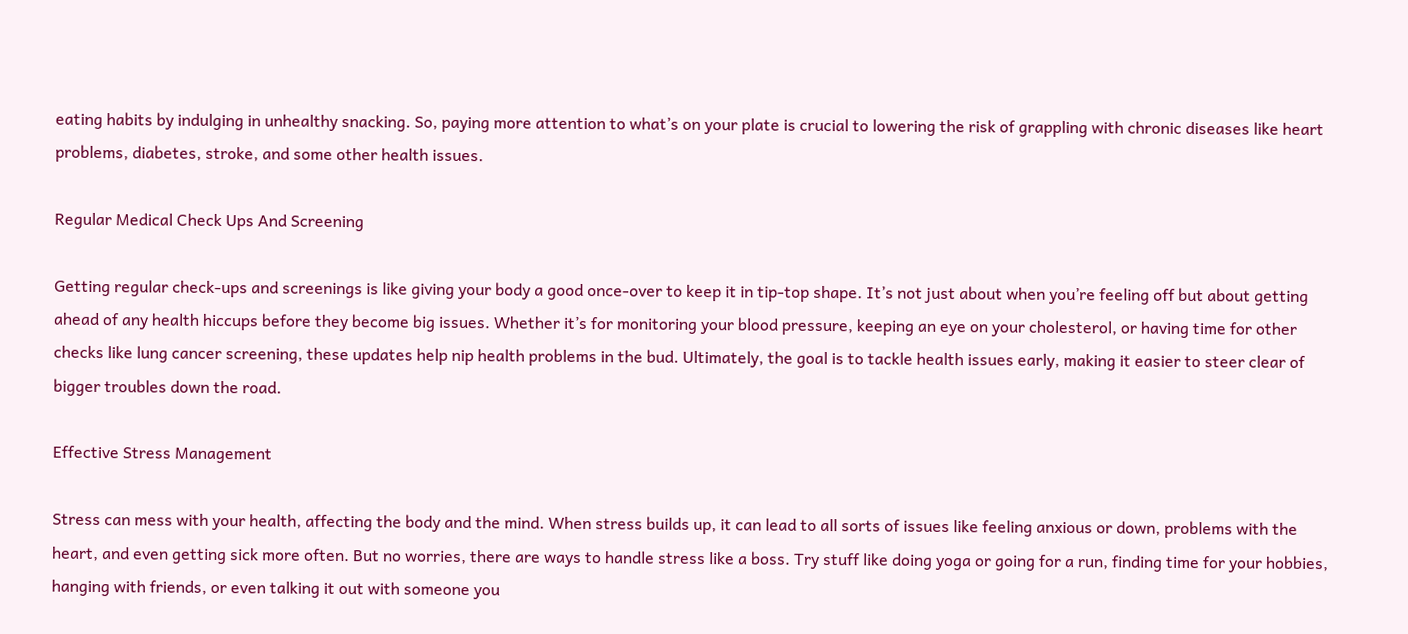eating habits by indulging in unhealthy snacking. So, paying more attention to what’s on your plate is crucial to lowering the risk of grappling with chronic diseases like heart problems, diabetes, stroke, and some other health issues.

Regular Medical Check Ups And Screening

Getting regular check-ups and screenings is like giving your body a good once-over to keep it in tip-top shape. It’s not just about when you’re feeling off but about getting ahead of any health hiccups before they become big issues. Whether it’s for monitoring your blood pressure, keeping an eye on your cholesterol, or having time for other checks like lung cancer screening, these updates help nip health problems in the bud. Ultimately, the goal is to tackle health issues early, making it easier to steer clear of bigger troubles down the road.

Effective Stress Management

Stress can mess with your health, affecting the body and the mind. When stress builds up, it can lead to all sorts of issues like feeling anxious or down, problems with the heart, and even getting sick more often. But no worries, there are ways to handle stress like a boss. Try stuff like doing yoga or going for a run, finding time for your hobbies, hanging with friends, or even talking it out with someone you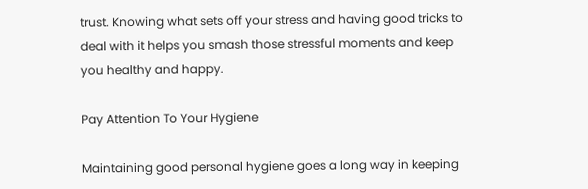trust. Knowing what sets off your stress and having good tricks to deal with it helps you smash those stressful moments and keep you healthy and happy.

Pay Attention To Your Hygiene

Maintaining good personal hygiene goes a long way in keeping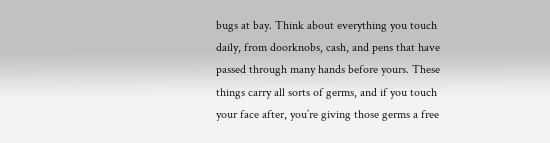bugs at bay. Think about everything you touch daily, from doorknobs, cash, and pens that have passed through many hands before yours. These things carry all sorts of germs, and if you touch your face after, you’re giving those germs a free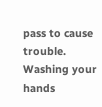pass to cause trouble. Washing your hands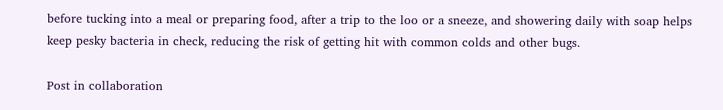before tucking into a meal or preparing food, after a trip to the loo or a sneeze, and showering daily with soap helps keep pesky bacteria in check, reducing the risk of getting hit with common colds and other bugs.

Post in collaboration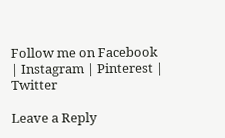Follow me on Facebook | Instagram | Pinterest | Twitter

Leave a Reply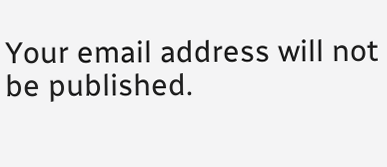Your email address will not be published.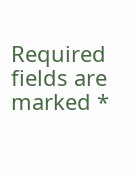Required fields are marked *